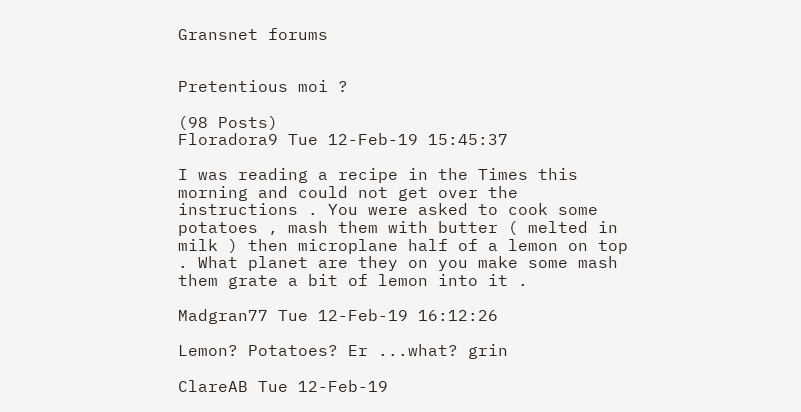Gransnet forums


Pretentious moi ?

(98 Posts)
Floradora9 Tue 12-Feb-19 15:45:37

I was reading a recipe in the Times this morning and could not get over the instructions . You were asked to cook some potatoes , mash them with butter ( melted in milk ) then microplane half of a lemon on top . What planet are they on you make some mash them grate a bit of lemon into it .

Madgran77 Tue 12-Feb-19 16:12:26

Lemon? Potatoes? Er ...what? grin

ClareAB Tue 12-Feb-19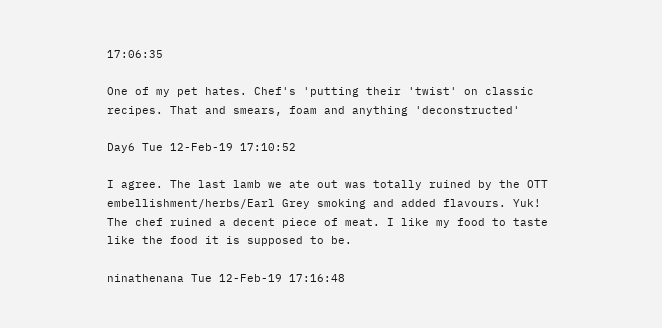17:06:35

One of my pet hates. Chef's 'putting their 'twist' on classic recipes. That and smears, foam and anything 'deconstructed'

Day6 Tue 12-Feb-19 17:10:52

I agree. The last lamb we ate out was totally ruined by the OTT embellishment/herbs/Earl Grey smoking and added flavours. Yuk! The chef ruined a decent piece of meat. I like my food to taste like the food it is supposed to be.

ninathenana Tue 12-Feb-19 17:16:48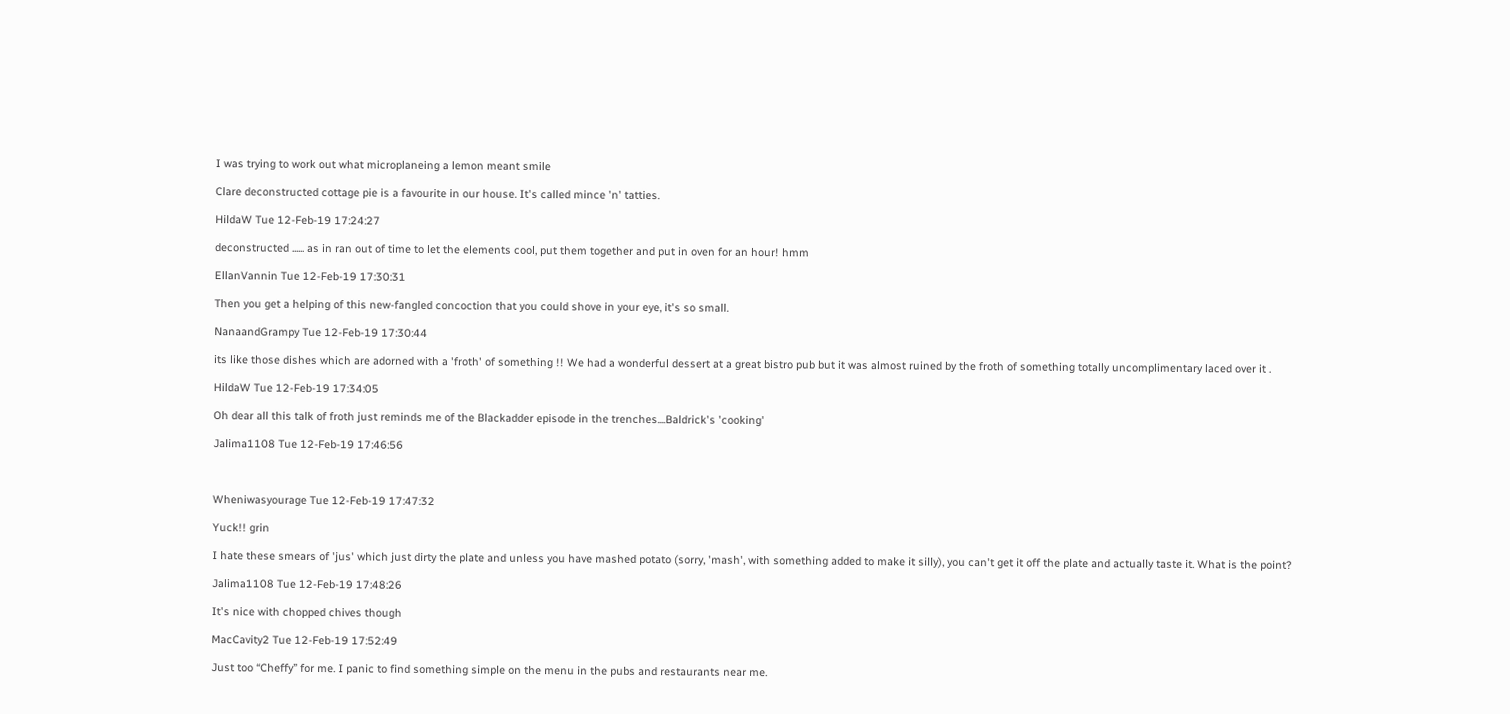I was trying to work out what microplaneing a lemon meant smile

Clare deconstructed cottage pie is a favourite in our house. It's called mince 'n' tatties.

HildaW Tue 12-Feb-19 17:24:27

deconstructed ...... as in ran out of time to let the elements cool, put them together and put in oven for an hour! hmm

EllanVannin Tue 12-Feb-19 17:30:31

Then you get a helping of this new-fangled concoction that you could shove in your eye, it's so small.

NanaandGrampy Tue 12-Feb-19 17:30:44

its like those dishes which are adorned with a 'froth' of something !! We had a wonderful dessert at a great bistro pub but it was almost ruined by the froth of something totally uncomplimentary laced over it .

HildaW Tue 12-Feb-19 17:34:05

Oh dear all this talk of froth just reminds me of the Blackadder episode in the trenches....Baldrick's 'cooking'

Jalima1108 Tue 12-Feb-19 17:46:56



Wheniwasyourage Tue 12-Feb-19 17:47:32

Yuck!! grin

I hate these smears of 'jus' which just dirty the plate and unless you have mashed potato (sorry, 'mash', with something added to make it silly), you can't get it off the plate and actually taste it. What is the point?

Jalima1108 Tue 12-Feb-19 17:48:26

It's nice with chopped chives though

MacCavity2 Tue 12-Feb-19 17:52:49

Just too “Cheffy” for me. I panic to find something simple on the menu in the pubs and restaurants near me.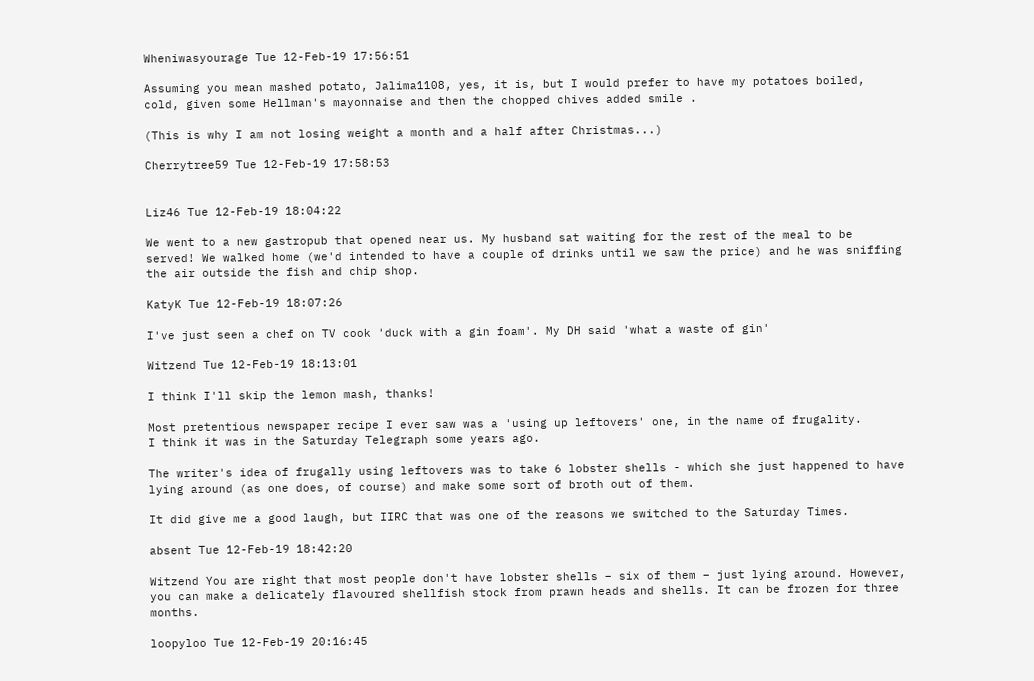Wheniwasyourage Tue 12-Feb-19 17:56:51

Assuming you mean mashed potato, Jalima1108, yes, it is, but I would prefer to have my potatoes boiled, cold, given some Hellman's mayonnaise and then the chopped chives added smile .

(This is why I am not losing weight a month and a half after Christmas...)

Cherrytree59 Tue 12-Feb-19 17:58:53


Liz46 Tue 12-Feb-19 18:04:22

We went to a new gastropub that opened near us. My husband sat waiting for the rest of the meal to be served! We walked home (we'd intended to have a couple of drinks until we saw the price) and he was sniffing the air outside the fish and chip shop.

KatyK Tue 12-Feb-19 18:07:26

I've just seen a chef on TV cook 'duck with a gin foam'. My DH said 'what a waste of gin'

Witzend Tue 12-Feb-19 18:13:01

I think I'll skip the lemon mash, thanks!

Most pretentious newspaper recipe I ever saw was a 'using up leftovers' one, in the name of frugality.
I think it was in the Saturday Telegraph some years ago.

The writer's idea of frugally using leftovers was to take 6 lobster shells - which she just happened to have lying around (as one does, of course) and make some sort of broth out of them.

It did give me a good laugh, but IIRC that was one of the reasons we switched to the Saturday Times.

absent Tue 12-Feb-19 18:42:20

Witzend You are right that most people don't have lobster shells – six of them – just lying around. However, you can make a delicately flavoured shellfish stock from prawn heads and shells. It can be frozen for three months.

loopyloo Tue 12-Feb-19 20:16:45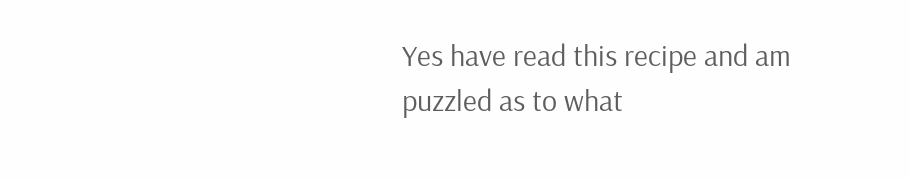Yes have read this recipe and am puzzled as to what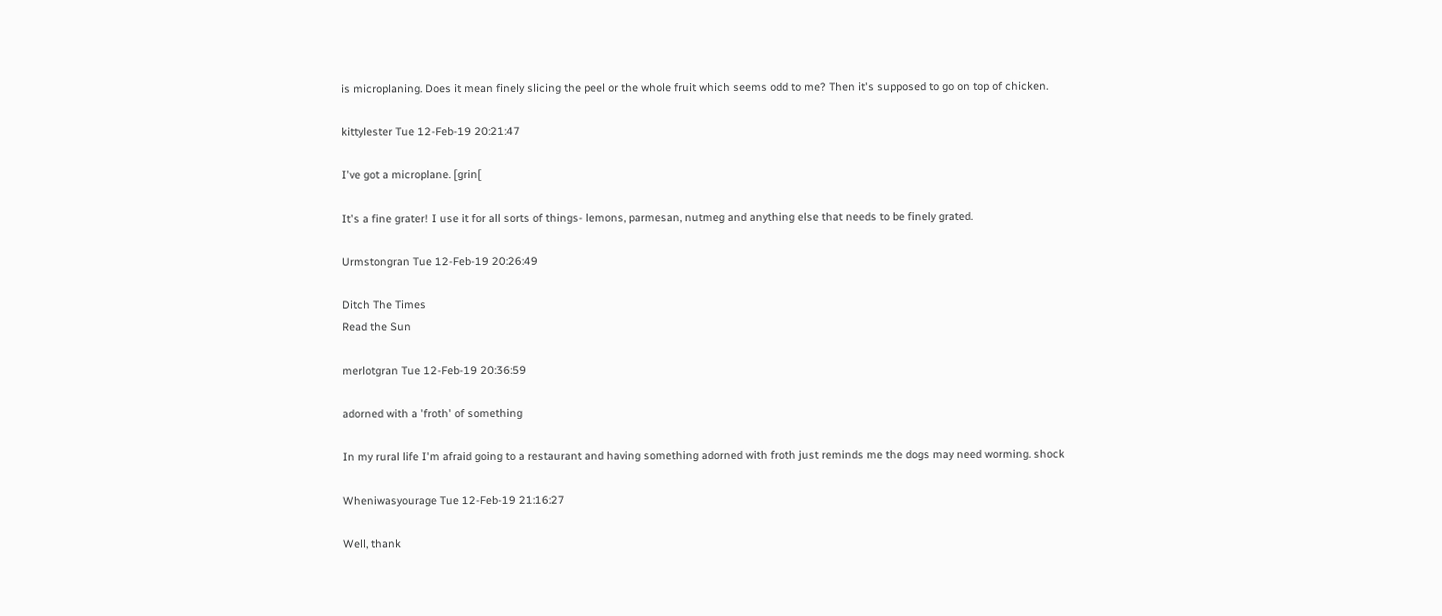is microplaning. Does it mean finely slicing the peel or the whole fruit which seems odd to me? Then it's supposed to go on top of chicken.

kittylester Tue 12-Feb-19 20:21:47

I've got a microplane. [grin[

It's a fine grater! I use it for all sorts of things- lemons, parmesan, nutmeg and anything else that needs to be finely grated.

Urmstongran Tue 12-Feb-19 20:26:49

Ditch The Times
Read the Sun

merlotgran Tue 12-Feb-19 20:36:59

adorned with a 'froth' of something

In my rural life I'm afraid going to a restaurant and having something adorned with froth just reminds me the dogs may need worming. shock

Wheniwasyourage Tue 12-Feb-19 21:16:27

Well, thank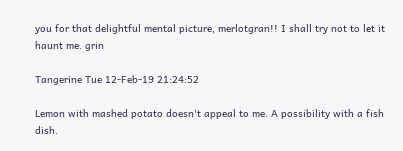you for that delightful mental picture, merlotgran!! I shall try not to let it haunt me. grin

Tangerine Tue 12-Feb-19 21:24:52

Lemon with mashed potato doesn't appeal to me. A possibility with a fish dish.